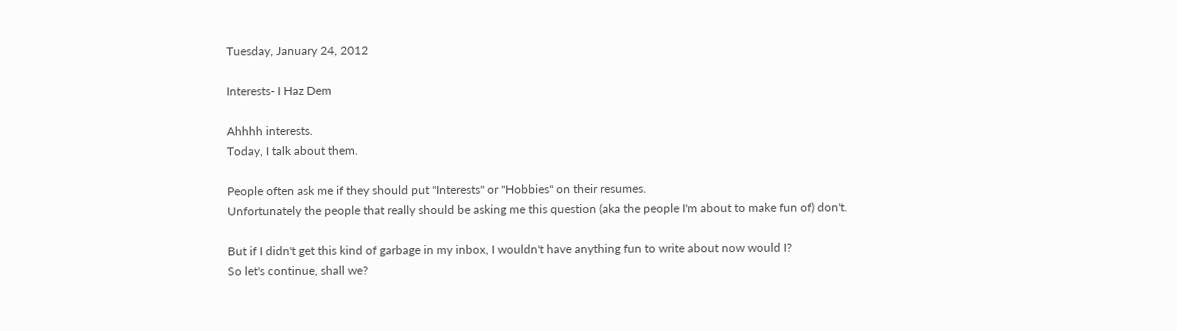Tuesday, January 24, 2012

Interests- I Haz Dem

Ahhhh interests.
Today, I talk about them.

People often ask me if they should put "Interests" or "Hobbies" on their resumes.
Unfortunately the people that really should be asking me this question (aka the people I'm about to make fun of) don't.

But if I didn't get this kind of garbage in my inbox, I wouldn't have anything fun to write about now would I?
So let's continue, shall we?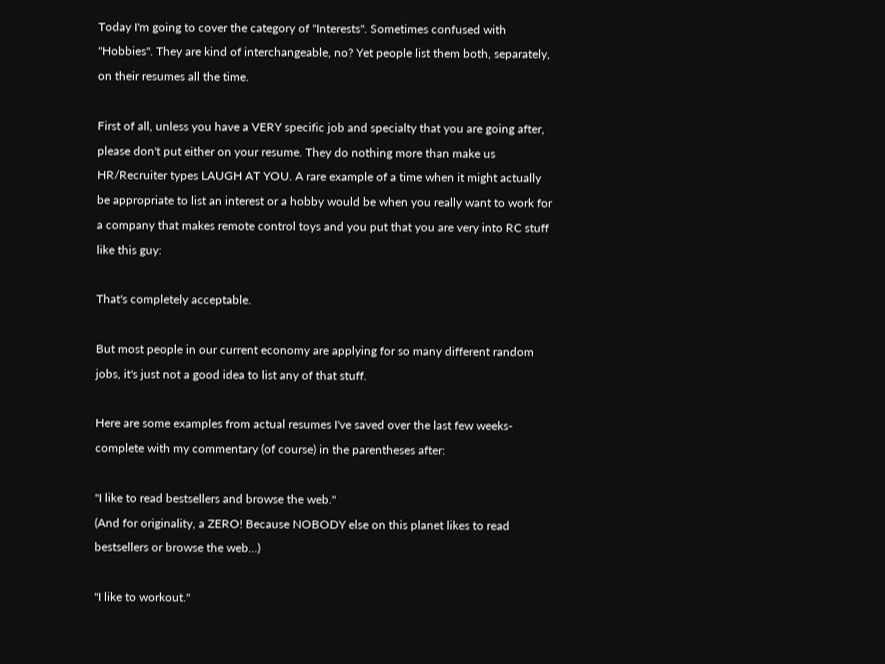Today I'm going to cover the category of "Interests". Sometimes confused with "Hobbies". They are kind of interchangeable, no? Yet people list them both, separately, on their resumes all the time.

First of all, unless you have a VERY specific job and specialty that you are going after, please don't put either on your resume. They do nothing more than make us HR/Recruiter types LAUGH AT YOU. A rare example of a time when it might actually be appropriate to list an interest or a hobby would be when you really want to work for a company that makes remote control toys and you put that you are very into RC stuff like this guy:

That's completely acceptable.

But most people in our current economy are applying for so many different random jobs, it's just not a good idea to list any of that stuff.

Here are some examples from actual resumes I've saved over the last few weeks- complete with my commentary (of course) in the parentheses after:

"I like to read bestsellers and browse the web."
(And for originality, a ZERO! Because NOBODY else on this planet likes to read bestsellers or browse the web...)

"I like to workout."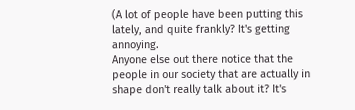(A lot of people have been putting this lately, and quite frankly? It's getting annoying.
Anyone else out there notice that the people in our society that are actually in shape don't really talk about it? It's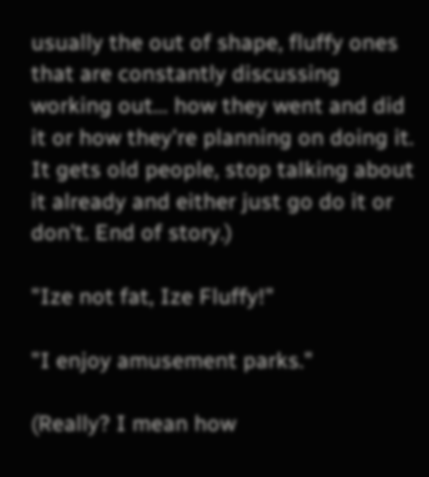usually the out of shape, fluffy ones that are constantly discussing working out... how they went and did it or how they're planning on doing it. It gets old people, stop talking about it already and either just go do it or don't. End of story.)

"Ize not fat, Ize Fluffy!"

"I enjoy amusement parks."

(Really? I mean how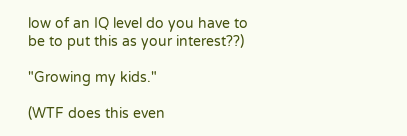low of an IQ level do you have to be to put this as your interest??)

"Growing my kids."

(WTF does this even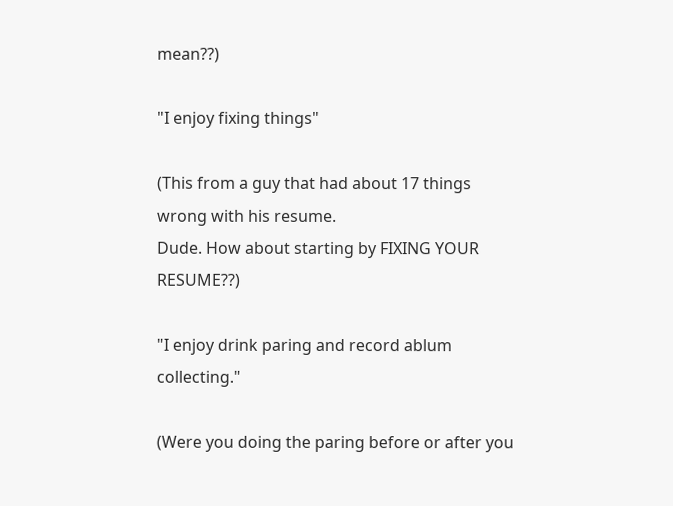mean??)

"I enjoy fixing things"

(This from a guy that had about 17 things wrong with his resume.
Dude. How about starting by FIXING YOUR RESUME??)

"I enjoy drink paring and record ablum collecting."

(Were you doing the paring before or after you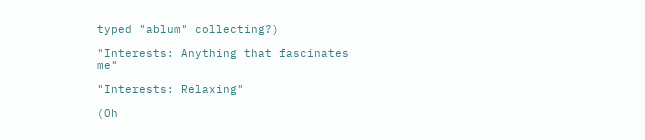typed "ablum" collecting?)

"Interests: Anything that fascinates me"

"Interests: Relaxing"

(Oh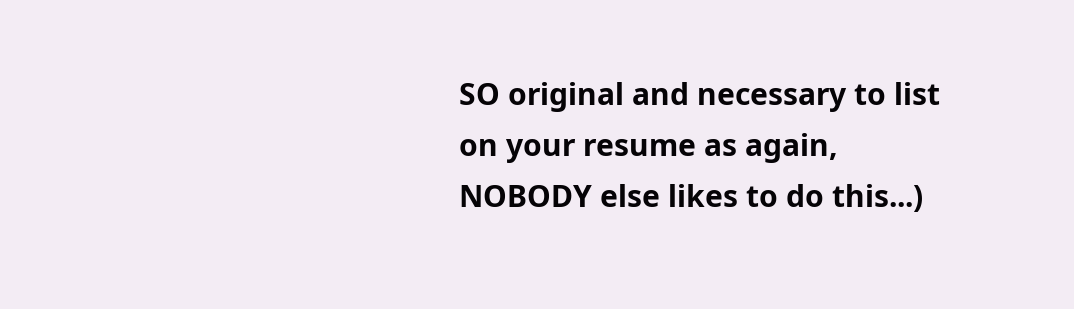SO original and necessary to list on your resume as again, NOBODY else likes to do this...)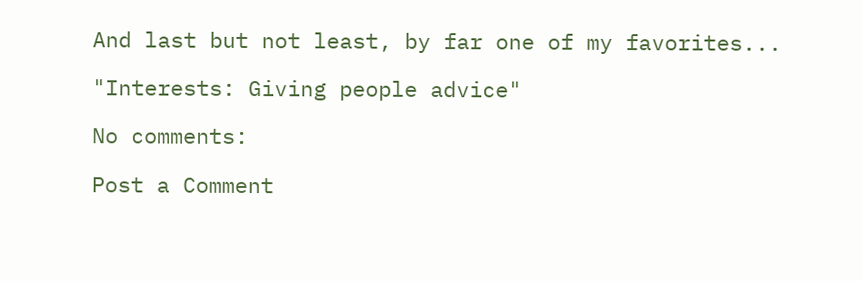And last but not least, by far one of my favorites...

"Interests: Giving people advice"

No comments:

Post a Comment